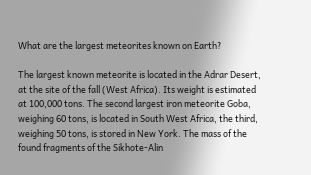What are the largest meteorites known on Earth?

The largest known meteorite is located in the Adrar Desert, at the site of the fall (West Africa). Its weight is estimated at 100,000 tons. The second largest iron meteorite Goba, weighing 60 tons, is located in South West Africa, the third, weighing 50 tons, is stored in New York. The mass of the found fragments of the Sikhote-Alin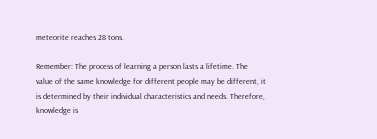meteorite reaches 28 tons.

Remember: The process of learning a person lasts a lifetime. The value of the same knowledge for different people may be different, it is determined by their individual characteristics and needs. Therefore, knowledge is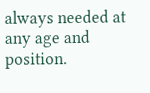always needed at any age and position.